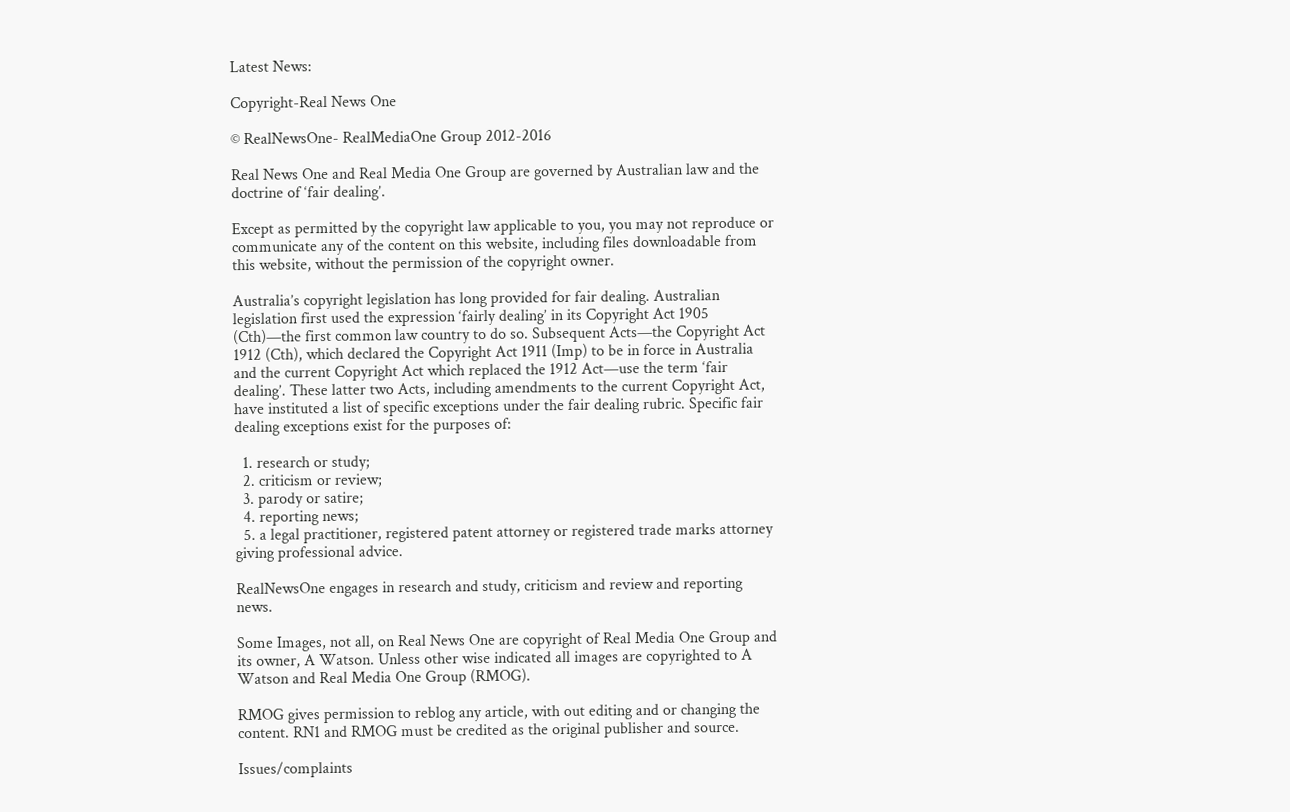Latest News:

Copyright-Real News One

© RealNewsOne- RealMediaOne Group 2012-2016

Real News One and Real Media One Group are governed by Australian law and the doctrine of ‘fair dealing’.

Except as permitted by the copyright law applicable to you, you may not reproduce or communicate any of the content on this website, including files downloadable from this website, without the permission of the copyright owner.

Australia’s copyright legislation has long provided for fair dealing. Australian legislation first used the expression ‘fairly dealing’ in its Copyright Act 1905 (Cth)—the first common law country to do so. Subsequent Acts—the Copyright Act 1912 (Cth), which declared the Copyright Act 1911 (Imp) to be in force in Australia and the current Copyright Act which replaced the 1912 Act—use the term ‘fair dealing’. These latter two Acts, including amendments to the current Copyright Act,  have instituted a list of specific exceptions under the fair dealing rubric. Specific fair dealing exceptions exist for the purposes of:

  1. research or study;
  2. criticism or review;
  3. parody or satire;
  4. reporting news;
  5. a legal practitioner, registered patent attorney or registered trade marks attorney giving professional advice.

RealNewsOne engages in research and study, criticism and review and reporting news.

Some Images, not all, on Real News One are copyright of Real Media One Group and its owner, A Watson. Unless other wise indicated all images are copyrighted to A Watson and Real Media One Group (RMOG).

RMOG gives permission to reblog any article, with out editing and or changing the content. RN1 and RMOG must be credited as the original publisher and source.

Issues/complaints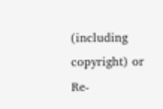(including copyright) or Re-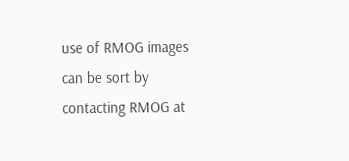use of RMOG images can be sort by contacting RMOG at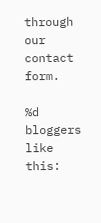through our contact form.

%d bloggers like this: